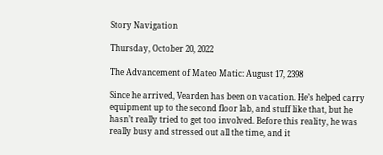Story Navigation

Thursday, October 20, 2022

The Advancement of Mateo Matic: August 17, 2398

Since he arrived, Vearden has been on vacation. He’s helped carry equipment up to the second floor lab, and stuff like that, but he hasn’t really tried to get too involved. Before this reality, he was really busy and stressed out all the time, and it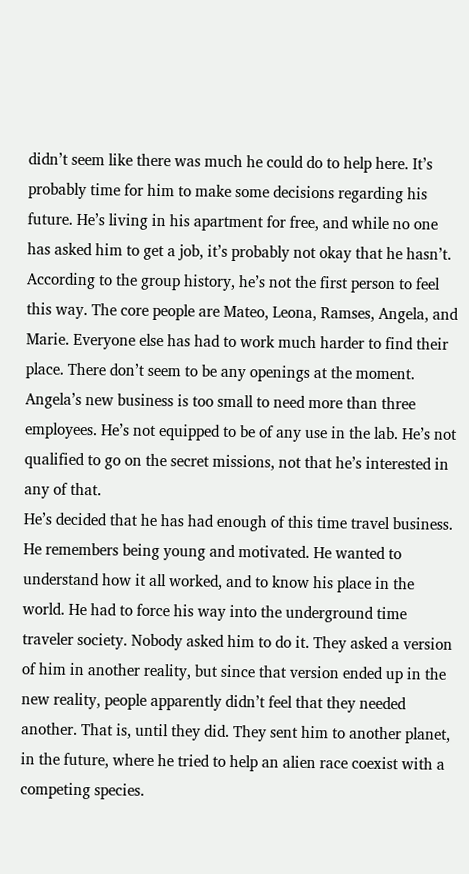didn’t seem like there was much he could do to help here. It’s probably time for him to make some decisions regarding his future. He’s living in his apartment for free, and while no one has asked him to get a job, it’s probably not okay that he hasn’t. According to the group history, he’s not the first person to feel this way. The core people are Mateo, Leona, Ramses, Angela, and Marie. Everyone else has had to work much harder to find their place. There don’t seem to be any openings at the moment. Angela’s new business is too small to need more than three employees. He’s not equipped to be of any use in the lab. He’s not qualified to go on the secret missions, not that he’s interested in any of that.
He’s decided that he has had enough of this time travel business. He remembers being young and motivated. He wanted to understand how it all worked, and to know his place in the world. He had to force his way into the underground time traveler society. Nobody asked him to do it. They asked a version of him in another reality, but since that version ended up in the new reality, people apparently didn’t feel that they needed another. That is, until they did. They sent him to another planet, in the future, where he tried to help an alien race coexist with a competing species.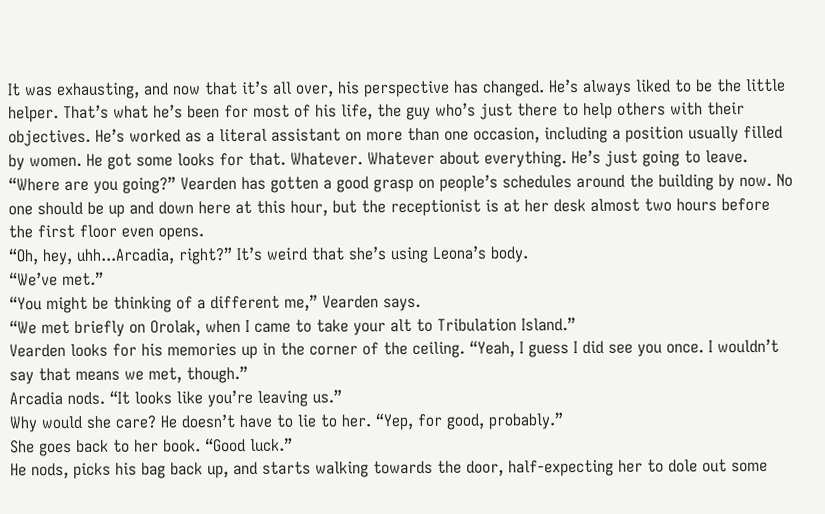It was exhausting, and now that it’s all over, his perspective has changed. He’s always liked to be the little helper. That’s what he’s been for most of his life, the guy who’s just there to help others with their objectives. He’s worked as a literal assistant on more than one occasion, including a position usually filled by women. He got some looks for that. Whatever. Whatever about everything. He’s just going to leave.
“Where are you going?” Vearden has gotten a good grasp on people’s schedules around the building by now. No one should be up and down here at this hour, but the receptionist is at her desk almost two hours before the first floor even opens.
“Oh, hey, uhh...Arcadia, right?” It’s weird that she’s using Leona’s body.
“We’ve met.”
“You might be thinking of a different me,” Vearden says.
“We met briefly on Orolak, when I came to take your alt to Tribulation Island.”
Vearden looks for his memories up in the corner of the ceiling. “Yeah, I guess I did see you once. I wouldn’t say that means we met, though.”
Arcadia nods. “It looks like you’re leaving us.”
Why would she care? He doesn’t have to lie to her. “Yep, for good, probably.”
She goes back to her book. “Good luck.”
He nods, picks his bag back up, and starts walking towards the door, half-expecting her to dole out some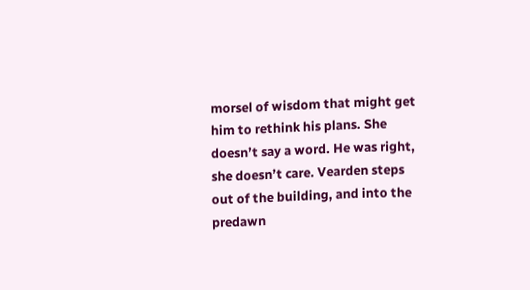morsel of wisdom that might get him to rethink his plans. She doesn’t say a word. He was right, she doesn’t care. Vearden steps out of the building, and into the predawn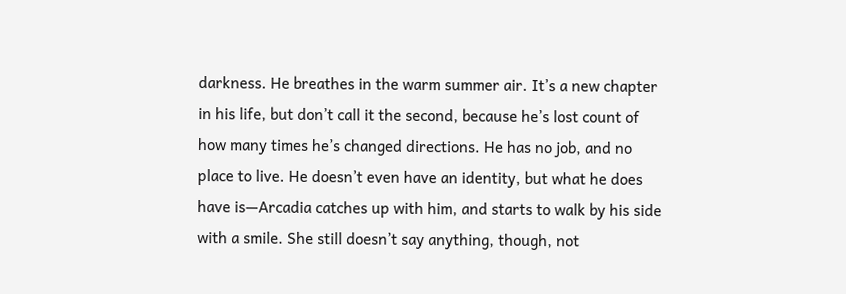darkness. He breathes in the warm summer air. It’s a new chapter in his life, but don’t call it the second, because he’s lost count of how many times he’s changed directions. He has no job, and no place to live. He doesn’t even have an identity, but what he does have is—Arcadia catches up with him, and starts to walk by his side with a smile. She still doesn’t say anything, though, not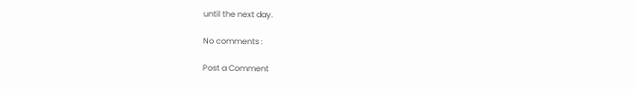until the next day.

No comments :

Post a Comment